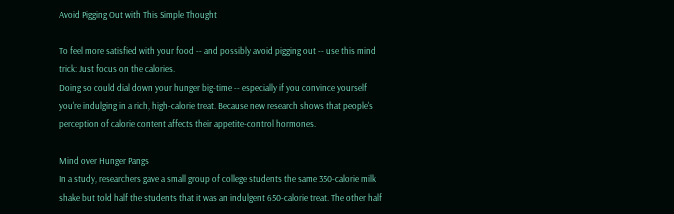Avoid Pigging Out with This Simple Thought

To feel more satisfied with your food -- and possibly avoid pigging out -- use this mind trick: Just focus on the calories.
Doing so could dial down your hunger big-time -- especially if you convince yourself you're indulging in a rich, high-calorie treat. Because new research shows that people's perception of calorie content affects their appetite-control hormones.

Mind over Hunger Pangs
In a study, researchers gave a small group of college students the same 350-calorie milk shake but told half the students that it was an indulgent 650-calorie treat. The other half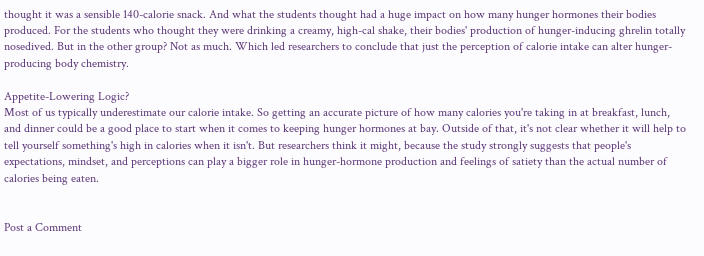thought it was a sensible 140-calorie snack. And what the students thought had a huge impact on how many hunger hormones their bodies produced. For the students who thought they were drinking a creamy, high-cal shake, their bodies' production of hunger-inducing ghrelin totally nosedived. But in the other group? Not as much. Which led researchers to conclude that just the perception of calorie intake can alter hunger-producing body chemistry.

Appetite-Lowering Logic?
Most of us typically underestimate our calorie intake. So getting an accurate picture of how many calories you're taking in at breakfast, lunch, and dinner could be a good place to start when it comes to keeping hunger hormones at bay. Outside of that, it's not clear whether it will help to tell yourself something's high in calories when it isn't. But researchers think it might, because the study strongly suggests that people's expectations, mindset, and perceptions can play a bigger role in hunger-hormone production and feelings of satiety than the actual number of calories being eaten.


Post a Comment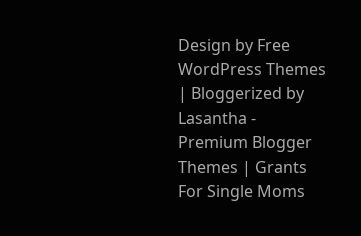Design by Free WordPress Themes | Bloggerized by Lasantha - Premium Blogger Themes | Grants For Single Moms